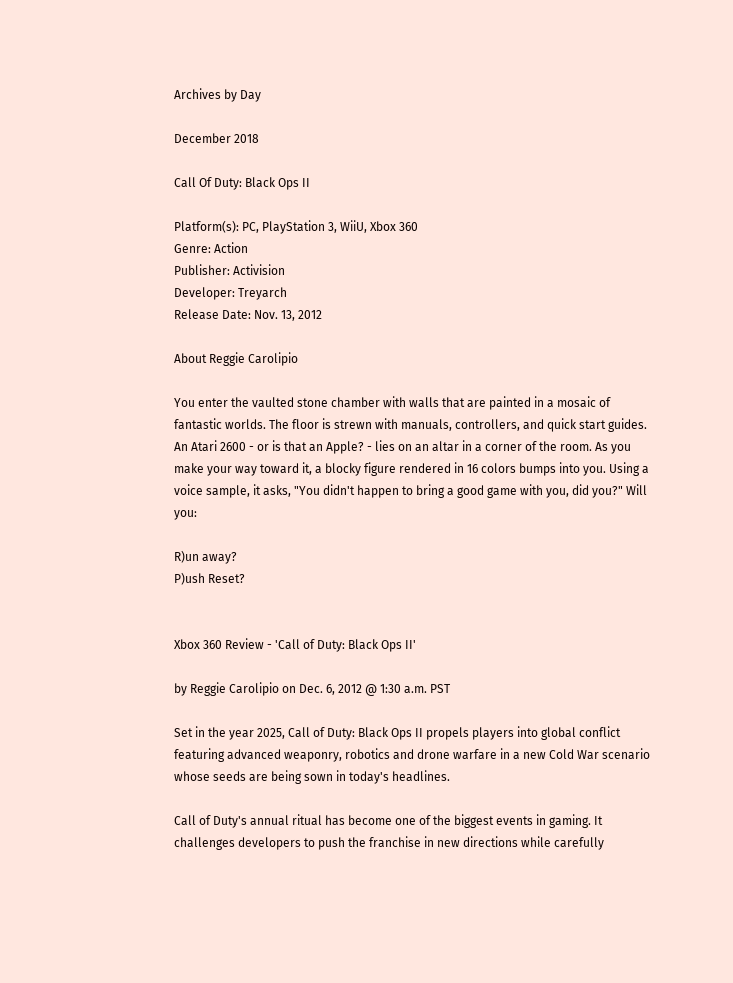Archives by Day

December 2018

Call Of Duty: Black Ops II

Platform(s): PC, PlayStation 3, WiiU, Xbox 360
Genre: Action
Publisher: Activision
Developer: Treyarch
Release Date: Nov. 13, 2012

About Reggie Carolipio

You enter the vaulted stone chamber with walls that are painted in a mosaic of fantastic worlds. The floor is strewn with manuals, controllers, and quick start guides. An Atari 2600 - or is that an Apple? - lies on an altar in a corner of the room. As you make your way toward it, a blocky figure rendered in 16 colors bumps into you. Using a voice sample, it asks, "You didn't happen to bring a good game with you, did you?" Will you:

R)un away?
P)ush Reset?


Xbox 360 Review - 'Call of Duty: Black Ops II'

by Reggie Carolipio on Dec. 6, 2012 @ 1:30 a.m. PST

Set in the year 2025, Call of Duty: Black Ops II propels players into global conflict featuring advanced weaponry, robotics and drone warfare in a new Cold War scenario whose seeds are being sown in today's headlines.

Call of Duty's annual ritual has become one of the biggest events in gaming. It challenges developers to push the franchise in new directions while carefully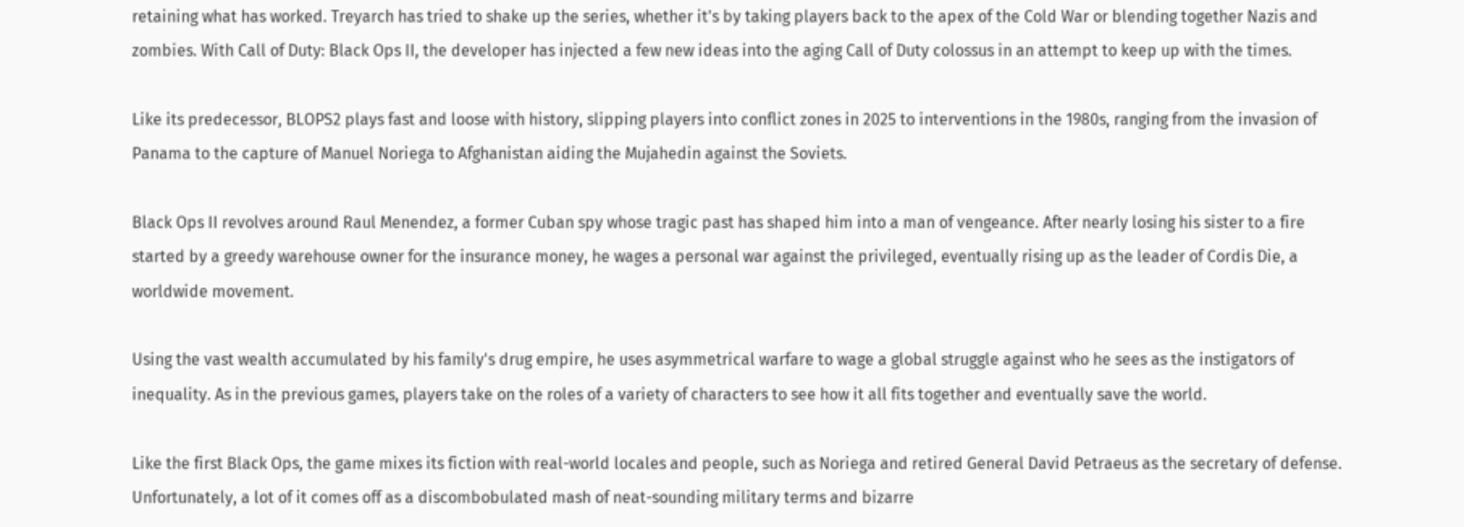retaining what has worked. Treyarch has tried to shake up the series, whether it's by taking players back to the apex of the Cold War or blending together Nazis and zombies. With Call of Duty: Black Ops II, the developer has injected a few new ideas into the aging Call of Duty colossus in an attempt to keep up with the times.

Like its predecessor, BLOPS2 plays fast and loose with history, slipping players into conflict zones in 2025 to interventions in the 1980s, ranging from the invasion of Panama to the capture of Manuel Noriega to Afghanistan aiding the Mujahedin against the Soviets.

Black Ops II revolves around Raul Menendez, a former Cuban spy whose tragic past has shaped him into a man of vengeance. After nearly losing his sister to a fire started by a greedy warehouse owner for the insurance money, he wages a personal war against the privileged, eventually rising up as the leader of Cordis Die, a worldwide movement.

Using the vast wealth accumulated by his family's drug empire, he uses asymmetrical warfare to wage a global struggle against who he sees as the instigators of inequality. As in the previous games, players take on the roles of a variety of characters to see how it all fits together and eventually save the world.

Like the first Black Ops, the game mixes its fiction with real-world locales and people, such as Noriega and retired General David Petraeus as the secretary of defense. Unfortunately, a lot of it comes off as a discombobulated mash of neat-sounding military terms and bizarre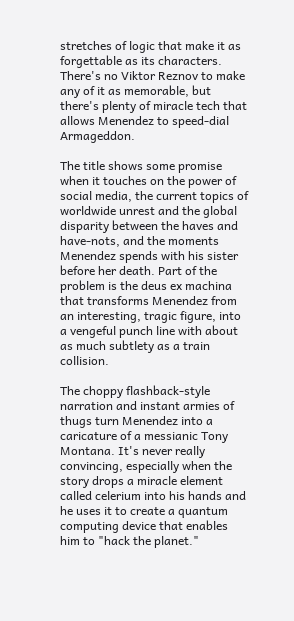stretches of logic that make it as forgettable as its characters. There's no Viktor Reznov to make any of it as memorable, but there's plenty of miracle tech that allows Menendez to speed-dial Armageddon.

The title shows some promise when it touches on the power of social media, the current topics of worldwide unrest and the global disparity between the haves and have-nots, and the moments Menendez spends with his sister before her death. Part of the problem is the deus ex machina that transforms Menendez from an interesting, tragic figure, into a vengeful punch line with about as much subtlety as a train collision.

The choppy flashback-style narration and instant armies of thugs turn Menendez into a caricature of a messianic Tony Montana. It's never really convincing, especially when the story drops a miracle element called celerium into his hands and he uses it to create a quantum computing device that enables him to "hack the planet."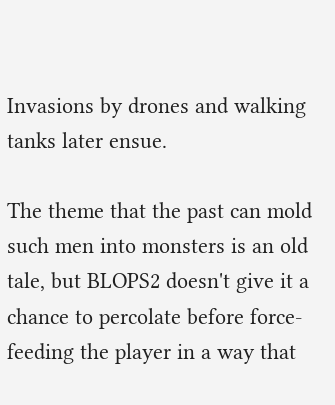Invasions by drones and walking tanks later ensue.

The theme that the past can mold such men into monsters is an old tale, but BLOPS2 doesn't give it a chance to percolate before force-feeding the player in a way that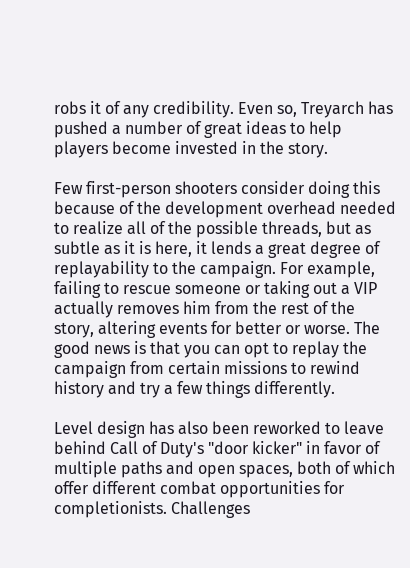robs it of any credibility. Even so, Treyarch has pushed a number of great ideas to help players become invested in the story.

Few first-person shooters consider doing this because of the development overhead needed to realize all of the possible threads, but as subtle as it is here, it lends a great degree of replayability to the campaign. For example, failing to rescue someone or taking out a VIP actually removes him from the rest of the story, altering events for better or worse. The good news is that you can opt to replay the campaign from certain missions to rewind history and try a few things differently.

Level design has also been reworked to leave behind Call of Duty's "door kicker" in favor of multiple paths and open spaces, both of which offer different combat opportunities for completionists. Challenges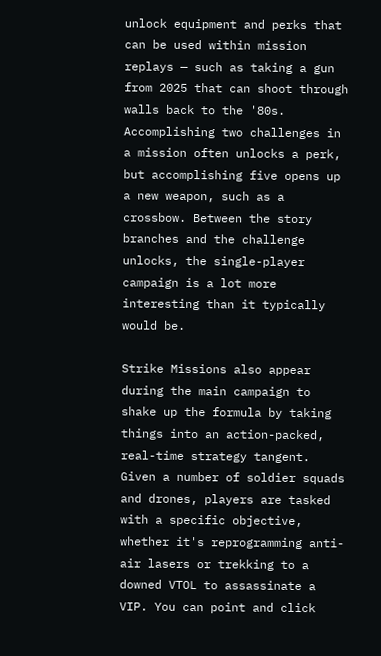unlock equipment and perks that can be used within mission replays — such as taking a gun from 2025 that can shoot through walls back to the '80s. Accomplishing two challenges in a mission often unlocks a perk, but accomplishing five opens up a new weapon, such as a crossbow. Between the story branches and the challenge unlocks, the single-player campaign is a lot more interesting than it typically would be.

Strike Missions also appear during the main campaign to shake up the formula by taking things into an action-packed, real-time strategy tangent. Given a number of soldier squads and drones, players are tasked with a specific objective, whether it's reprogramming anti-air lasers or trekking to a downed VTOL to assassinate a VIP. You can point and click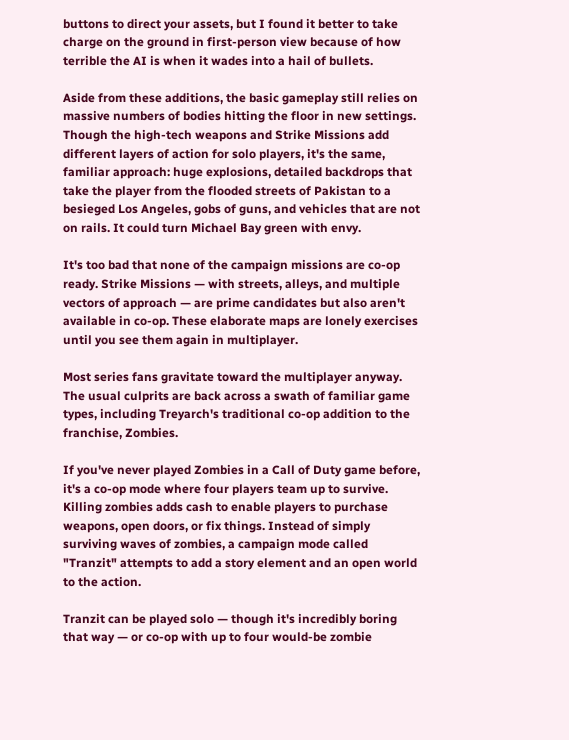buttons to direct your assets, but I found it better to take charge on the ground in first-person view because of how terrible the AI is when it wades into a hail of bullets.

Aside from these additions, the basic gameplay still relies on massive numbers of bodies hitting the floor in new settings. Though the high-tech weapons and Strike Missions add different layers of action for solo players, it's the same, familiar approach: huge explosions, detailed backdrops that take the player from the flooded streets of Pakistan to a besieged Los Angeles, gobs of guns, and vehicles that are not on rails. It could turn Michael Bay green with envy.

It's too bad that none of the campaign missions are co-op ready. Strike Missions — with streets, alleys, and multiple vectors of approach — are prime candidates but also aren't available in co-op. These elaborate maps are lonely exercises until you see them again in multiplayer.

Most series fans gravitate toward the multiplayer anyway. The usual culprits are back across a swath of familiar game types, including Treyarch's traditional co-op addition to the franchise, Zombies.

If you've never played Zombies in a Call of Duty game before, it's a co-op mode where four players team up to survive. Killing zombies adds cash to enable players to purchase weapons, open doors, or fix things. Instead of simply surviving waves of zombies, a campaign mode called "Tranzit" attempts to add a story element and an open world to the action.

Tranzit can be played solo — though it's incredibly boring that way — or co-op with up to four would-be zombie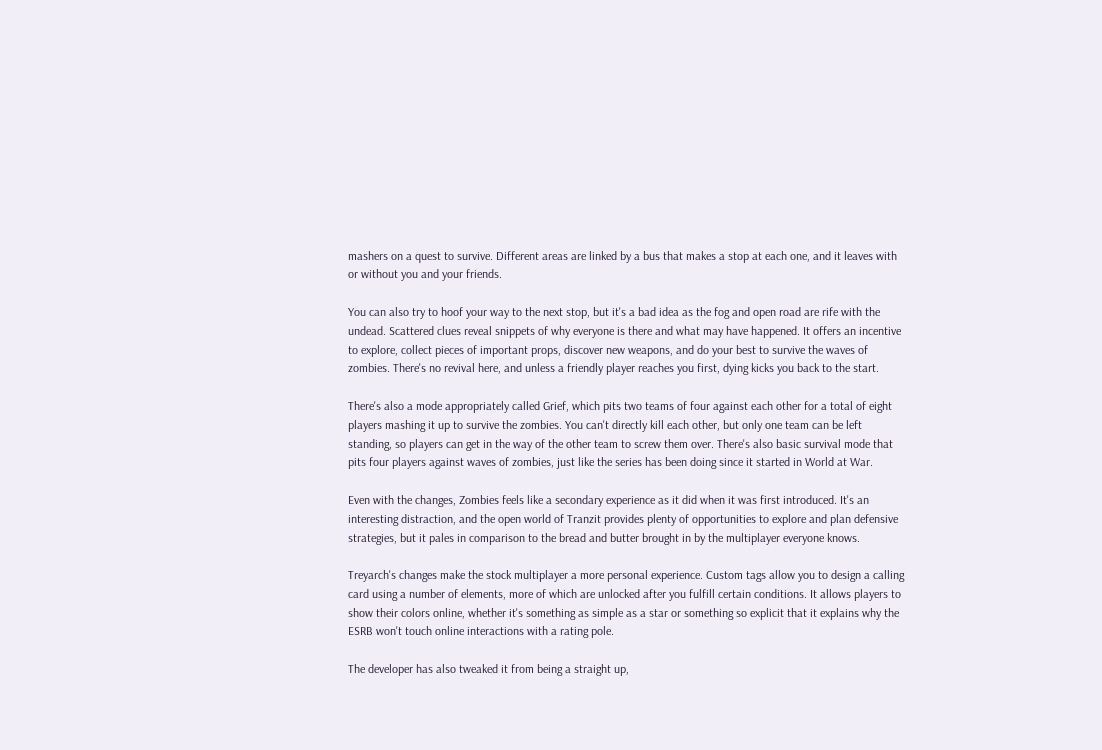mashers on a quest to survive. Different areas are linked by a bus that makes a stop at each one, and it leaves with or without you and your friends.

You can also try to hoof your way to the next stop, but it's a bad idea as the fog and open road are rife with the undead. Scattered clues reveal snippets of why everyone is there and what may have happened. It offers an incentive to explore, collect pieces of important props, discover new weapons, and do your best to survive the waves of zombies. There's no revival here, and unless a friendly player reaches you first, dying kicks you back to the start.

There's also a mode appropriately called Grief, which pits two teams of four against each other for a total of eight players mashing it up to survive the zombies. You can't directly kill each other, but only one team can be left standing, so players can get in the way of the other team to screw them over. There's also basic survival mode that pits four players against waves of zombies, just like the series has been doing since it started in World at War.

Even with the changes, Zombies feels like a secondary experience as it did when it was first introduced. It's an interesting distraction, and the open world of Tranzit provides plenty of opportunities to explore and plan defensive strategies, but it pales in comparison to the bread and butter brought in by the multiplayer everyone knows.

Treyarch's changes make the stock multiplayer a more personal experience. Custom tags allow you to design a calling card using a number of elements, more of which are unlocked after you fulfill certain conditions. It allows players to show their colors online, whether it's something as simple as a star or something so explicit that it explains why the ESRB won't touch online interactions with a rating pole.

The developer has also tweaked it from being a straight up,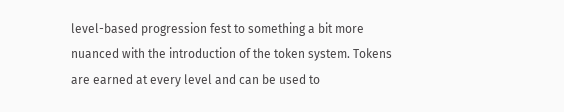level-based progression fest to something a bit more nuanced with the introduction of the token system. Tokens are earned at every level and can be used to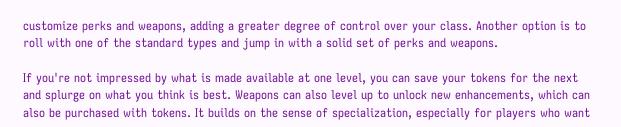customize perks and weapons, adding a greater degree of control over your class. Another option is to roll with one of the standard types and jump in with a solid set of perks and weapons.

If you're not impressed by what is made available at one level, you can save your tokens for the next and splurge on what you think is best. Weapons can also level up to unlock new enhancements, which can also be purchased with tokens. It builds on the sense of specialization, especially for players who want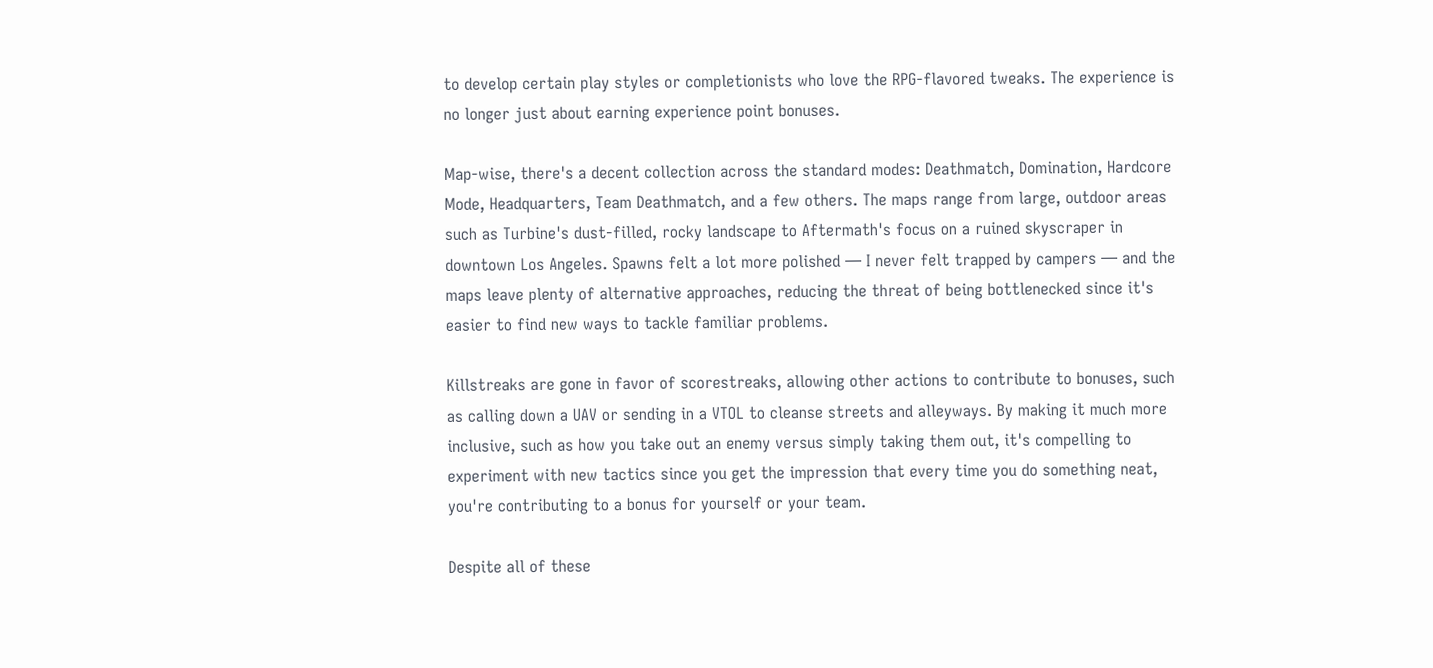to develop certain play styles or completionists who love the RPG-flavored tweaks. The experience is no longer just about earning experience point bonuses.

Map-wise, there's a decent collection across the standard modes: Deathmatch, Domination, Hardcore Mode, Headquarters, Team Deathmatch, and a few others. The maps range from large, outdoor areas such as Turbine's dust-filled, rocky landscape to Aftermath's focus on a ruined skyscraper in downtown Los Angeles. Spawns felt a lot more polished — I never felt trapped by campers — and the maps leave plenty of alternative approaches, reducing the threat of being bottlenecked since it's easier to find new ways to tackle familiar problems.

Killstreaks are gone in favor of scorestreaks, allowing other actions to contribute to bonuses, such as calling down a UAV or sending in a VTOL to cleanse streets and alleyways. By making it much more inclusive, such as how you take out an enemy versus simply taking them out, it's compelling to experiment with new tactics since you get the impression that every time you do something neat, you're contributing to a bonus for yourself or your team.

Despite all of these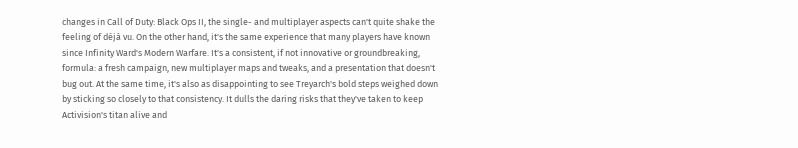changes in Call of Duty: Black Ops II, the single- and multiplayer aspects can't quite shake the feeling of déjà vu. On the other hand, it's the same experience that many players have known since Infinity Ward's Modern Warfare. It's a consistent, if not innovative or groundbreaking, formula: a fresh campaign, new multiplayer maps and tweaks, and a presentation that doesn't bug out. At the same time, it's also as disappointing to see Treyarch's bold steps weighed down by sticking so closely to that consistency. It dulls the daring risks that they've taken to keep Activision's titan alive and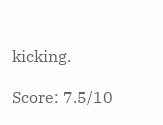kicking.

Score: 7.5/10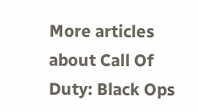More articles about Call Of Duty: Black Ops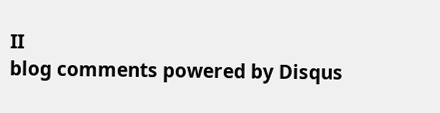II
blog comments powered by Disqus